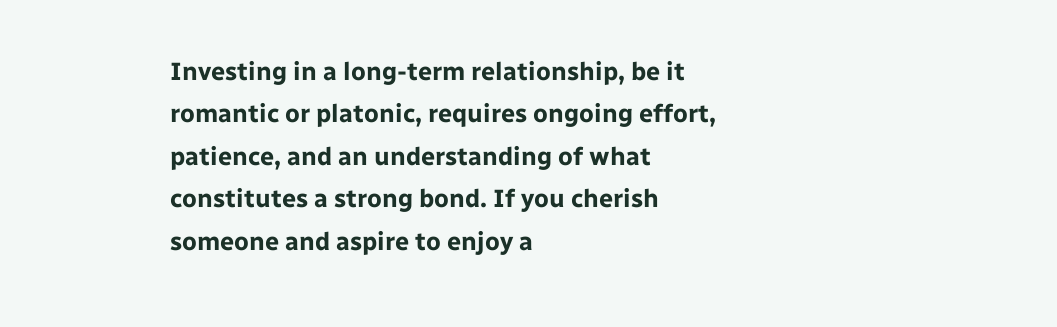Investing in a long-term relationship, be it romantic or platonic, requires ongoing effort, patience, and an understanding of what constitutes a strong bond. If you cherish someone and aspire to enjoy a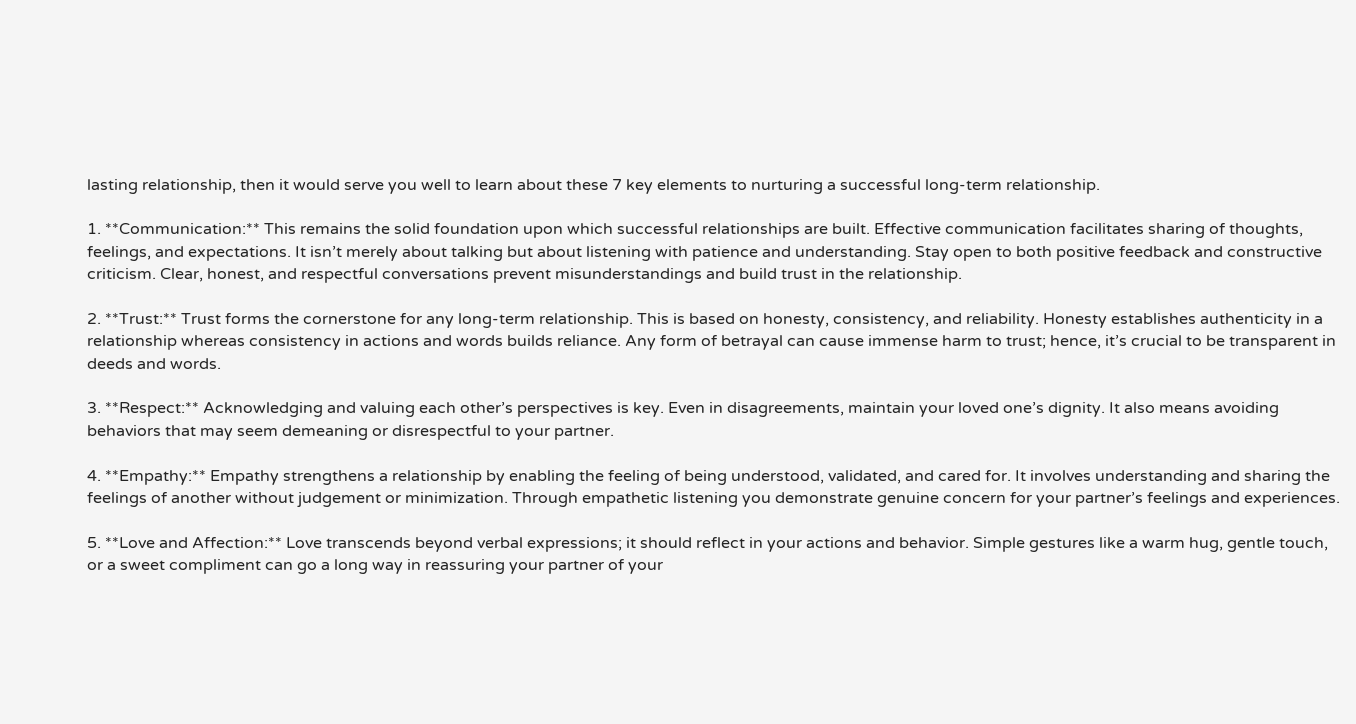lasting relationship, then it would serve you well to learn about these 7 key elements to nurturing a successful long-term relationship.

1. **Communication:** This remains the solid foundation upon which successful relationships are built. Effective communication facilitates sharing of thoughts, feelings, and expectations. It isn’t merely about talking but about listening with patience and understanding. Stay open to both positive feedback and constructive criticism. Clear, honest, and respectful conversations prevent misunderstandings and build trust in the relationship.

2. **Trust:** Trust forms the cornerstone for any long-term relationship. This is based on honesty, consistency, and reliability. Honesty establishes authenticity in a relationship whereas consistency in actions and words builds reliance. Any form of betrayal can cause immense harm to trust; hence, it’s crucial to be transparent in deeds and words.

3. **Respect:** Acknowledging and valuing each other’s perspectives is key. Even in disagreements, maintain your loved one’s dignity. It also means avoiding behaviors that may seem demeaning or disrespectful to your partner.

4. **Empathy:** Empathy strengthens a relationship by enabling the feeling of being understood, validated, and cared for. It involves understanding and sharing the feelings of another without judgement or minimization. Through empathetic listening you demonstrate genuine concern for your partner’s feelings and experiences.

5. **Love and Affection:** Love transcends beyond verbal expressions; it should reflect in your actions and behavior. Simple gestures like a warm hug, gentle touch, or a sweet compliment can go a long way in reassuring your partner of your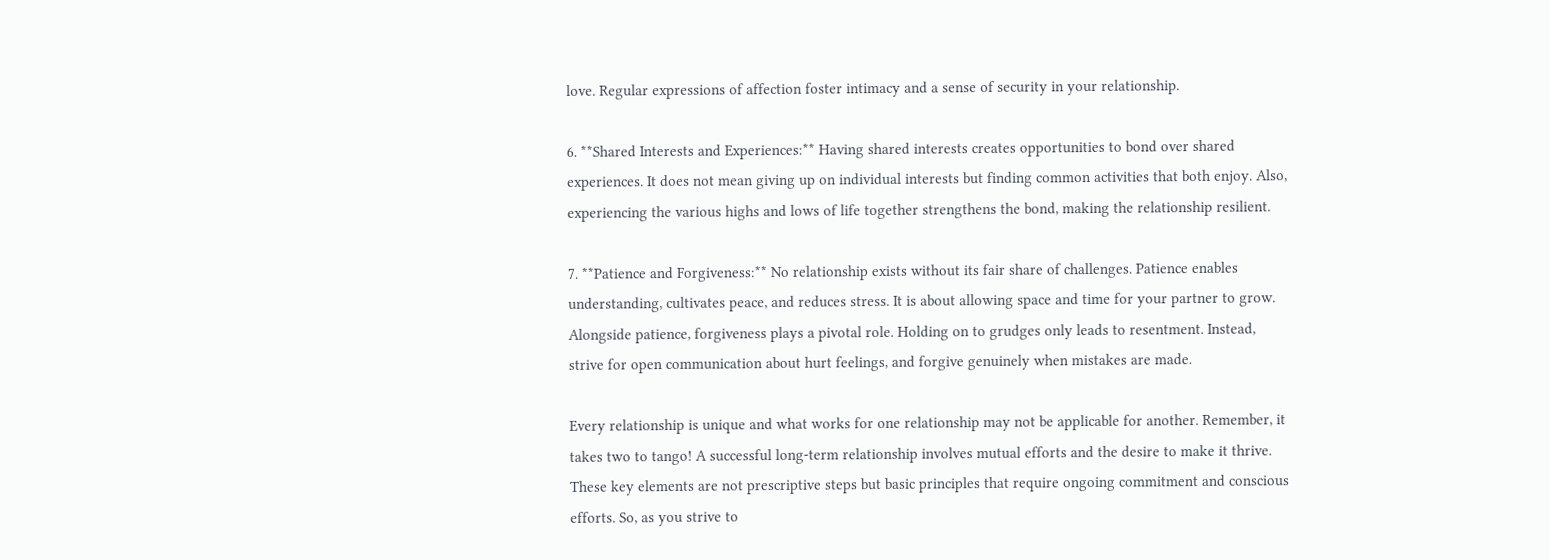love. Regular expressions of affection foster intimacy and a sense of security in your relationship.

6. **Shared Interests and Experiences:** Having shared interests creates opportunities to bond over shared experiences. It does not mean giving up on individual interests but finding common activities that both enjoy. Also, experiencing the various highs and lows of life together strengthens the bond, making the relationship resilient.

7. **Patience and Forgiveness:** No relationship exists without its fair share of challenges. Patience enables understanding, cultivates peace, and reduces stress. It is about allowing space and time for your partner to grow. Alongside patience, forgiveness plays a pivotal role. Holding on to grudges only leads to resentment. Instead, strive for open communication about hurt feelings, and forgive genuinely when mistakes are made.

Every relationship is unique and what works for one relationship may not be applicable for another. Remember, it takes two to tango! A successful long-term relationship involves mutual efforts and the desire to make it thrive. These key elements are not prescriptive steps but basic principles that require ongoing commitment and conscious efforts. So, as you strive to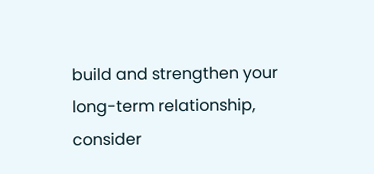build and strengthen your long-term relationship, consider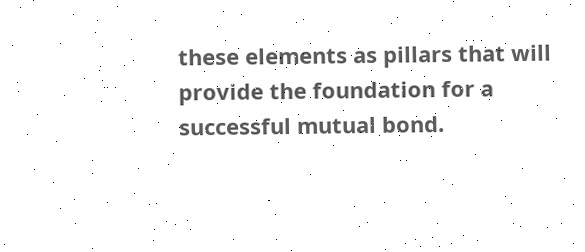these elements as pillars that will provide the foundation for a successful mutual bond.